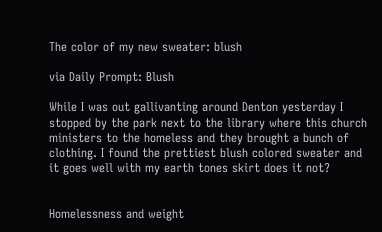The color of my new sweater: blush

via Daily Prompt: Blush

While I was out gallivanting around Denton yesterday I stopped by the park next to the library where this church ministers to the homeless and they brought a bunch of clothing. I found the prettiest blush colored sweater and it goes well with my earth tones skirt does it not?


Homelessness and weight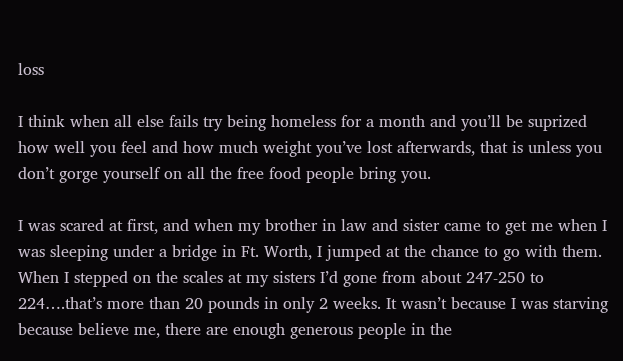loss

I think when all else fails try being homeless for a month and you’ll be suprized how well you feel and how much weight you’ve lost afterwards, that is unless you don’t gorge yourself on all the free food people bring you.

I was scared at first, and when my brother in law and sister came to get me when I was sleeping under a bridge in Ft. Worth, I jumped at the chance to go with them. When I stepped on the scales at my sisters I’d gone from about 247-250 to 224….that’s more than 20 pounds in only 2 weeks. It wasn’t because I was starving because believe me, there are enough generous people in the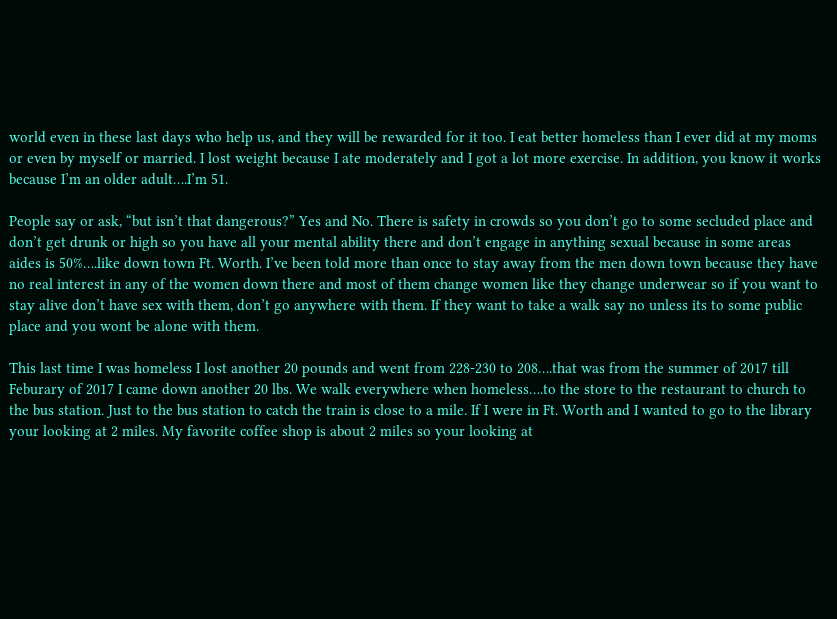world even in these last days who help us, and they will be rewarded for it too. I eat better homeless than I ever did at my moms or even by myself or married. I lost weight because I ate moderately and I got a lot more exercise. In addition, you know it works because I’m an older adult….I’m 51.

People say or ask, “but isn’t that dangerous?” Yes and No. There is safety in crowds so you don’t go to some secluded place and don’t get drunk or high so you have all your mental ability there and don’t engage in anything sexual because in some areas aides is 50%….like down town Ft. Worth. I’ve been told more than once to stay away from the men down town because they have no real interest in any of the women down there and most of them change women like they change underwear so if you want to stay alive don’t have sex with them, don’t go anywhere with them. If they want to take a walk say no unless its to some public place and you wont be alone with them.

This last time I was homeless I lost another 20 pounds and went from 228-230 to 208….that was from the summer of 2017 till Feburary of 2017 I came down another 20 lbs. We walk everywhere when homeless….to the store to the restaurant to church to the bus station. Just to the bus station to catch the train is close to a mile. If I were in Ft. Worth and I wanted to go to the library your looking at 2 miles. My favorite coffee shop is about 2 miles so your looking at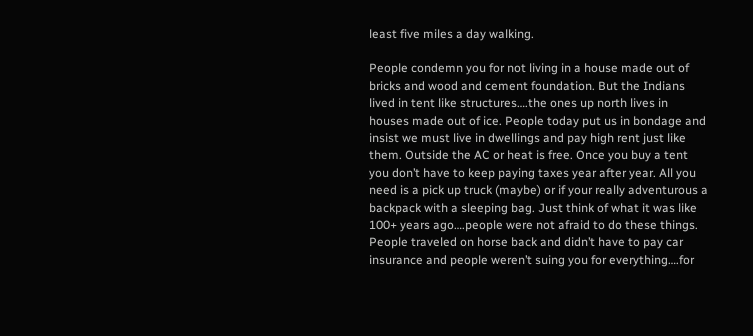least five miles a day walking.

People condemn you for not living in a house made out of bricks and wood and cement foundation. But the Indians lived in tent like structures….the ones up north lives in houses made out of ice. People today put us in bondage and insist we must live in dwellings and pay high rent just like them. Outside the AC or heat is free. Once you buy a tent you don’t have to keep paying taxes year after year. All you need is a pick up truck (maybe) or if your really adventurous a backpack with a sleeping bag. Just think of what it was like 100+ years ago….people were not afraid to do these things. People traveled on horse back and didn’t have to pay car insurance and people weren’t suing you for everything….for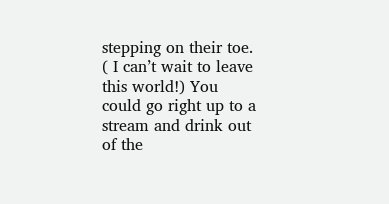stepping on their toe. ( I can’t wait to leave this world!) You could go right up to a stream and drink out of the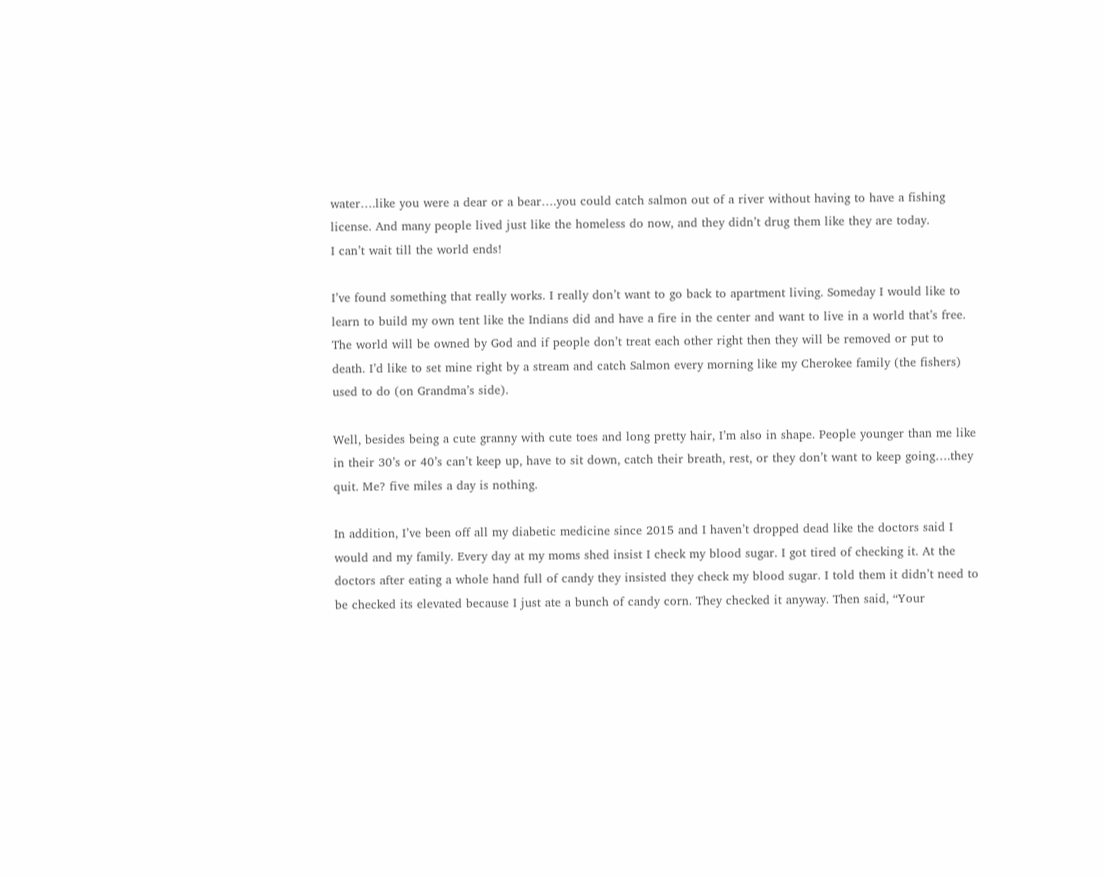water….like you were a dear or a bear….you could catch salmon out of a river without having to have a fishing license. And many people lived just like the homeless do now, and they didn’t drug them like they are today.
I can’t wait till the world ends!

I’ve found something that really works. I really don’t want to go back to apartment living. Someday I would like to learn to build my own tent like the Indians did and have a fire in the center and want to live in a world that’s free. The world will be owned by God and if people don’t treat each other right then they will be removed or put to death. I’d like to set mine right by a stream and catch Salmon every morning like my Cherokee family (the fishers) used to do (on Grandma’s side).

Well, besides being a cute granny with cute toes and long pretty hair, I’m also in shape. People younger than me like in their 30’s or 40’s can’t keep up, have to sit down, catch their breath, rest, or they don’t want to keep going….they quit. Me? five miles a day is nothing.

In addition, I’ve been off all my diabetic medicine since 2015 and I haven’t dropped dead like the doctors said I would and my family. Every day at my moms shed insist I check my blood sugar. I got tired of checking it. At the doctors after eating a whole hand full of candy they insisted they check my blood sugar. I told them it didn’t need to be checked its elevated because I just ate a bunch of candy corn. They checked it anyway. Then said, “Your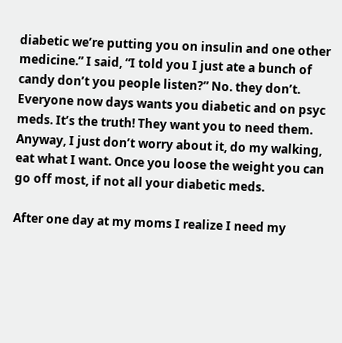diabetic we’re putting you on insulin and one other medicine.” I said, “I told you I just ate a bunch of candy don’t you people listen?” No. they don’t. Everyone now days wants you diabetic and on psyc meds. It’s the truth! They want you to need them. Anyway, I just don’t worry about it, do my walking, eat what I want. Once you loose the weight you can go off most, if not all your diabetic meds.

After one day at my moms I realize I need my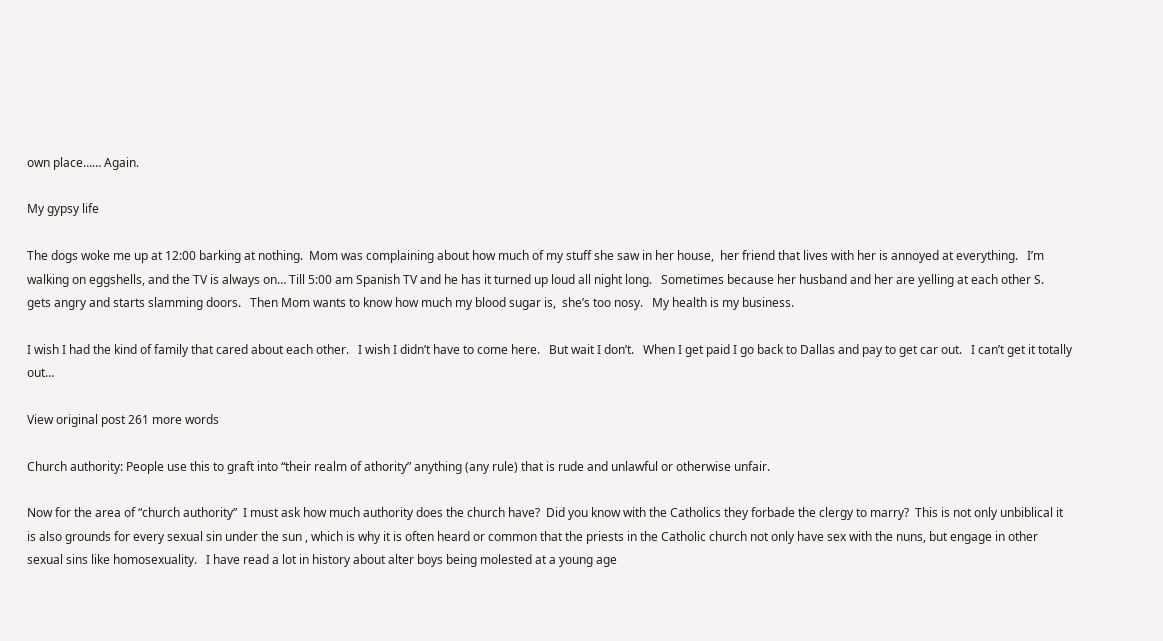own place…… Again.

My gypsy life

The dogs woke me up at 12:00 barking at nothing.  Mom was complaining about how much of my stuff she saw in her house,  her friend that lives with her is annoyed at everything.   I’m walking on eggshells, and the TV is always on… Till 5:00 am Spanish TV and he has it turned up loud all night long.   Sometimes because her husband and her are yelling at each other S.  gets angry and starts slamming doors.   Then Mom wants to know how much my blood sugar is,  she’s too nosy.   My health is my business.

I wish I had the kind of family that cared about each other.   I wish I didn’t have to come here.   But wait I don’t.   When I get paid I go back to Dallas and pay to get car out.   I can’t get it totally out…

View original post 261 more words

Church authority: People use this to graft into “their realm of athority” anything (any rule) that is rude and unlawful or otherwise unfair.

Now for the area of “church authority”  I must ask how much authority does the church have?  Did you know with the Catholics they forbade the clergy to marry?  This is not only unbiblical it is also grounds for every sexual sin under the sun , which is why it is often heard or common that the priests in the Catholic church not only have sex with the nuns, but engage in other sexual sins like homosexuality.   I have read a lot in history about alter boys being molested at a young age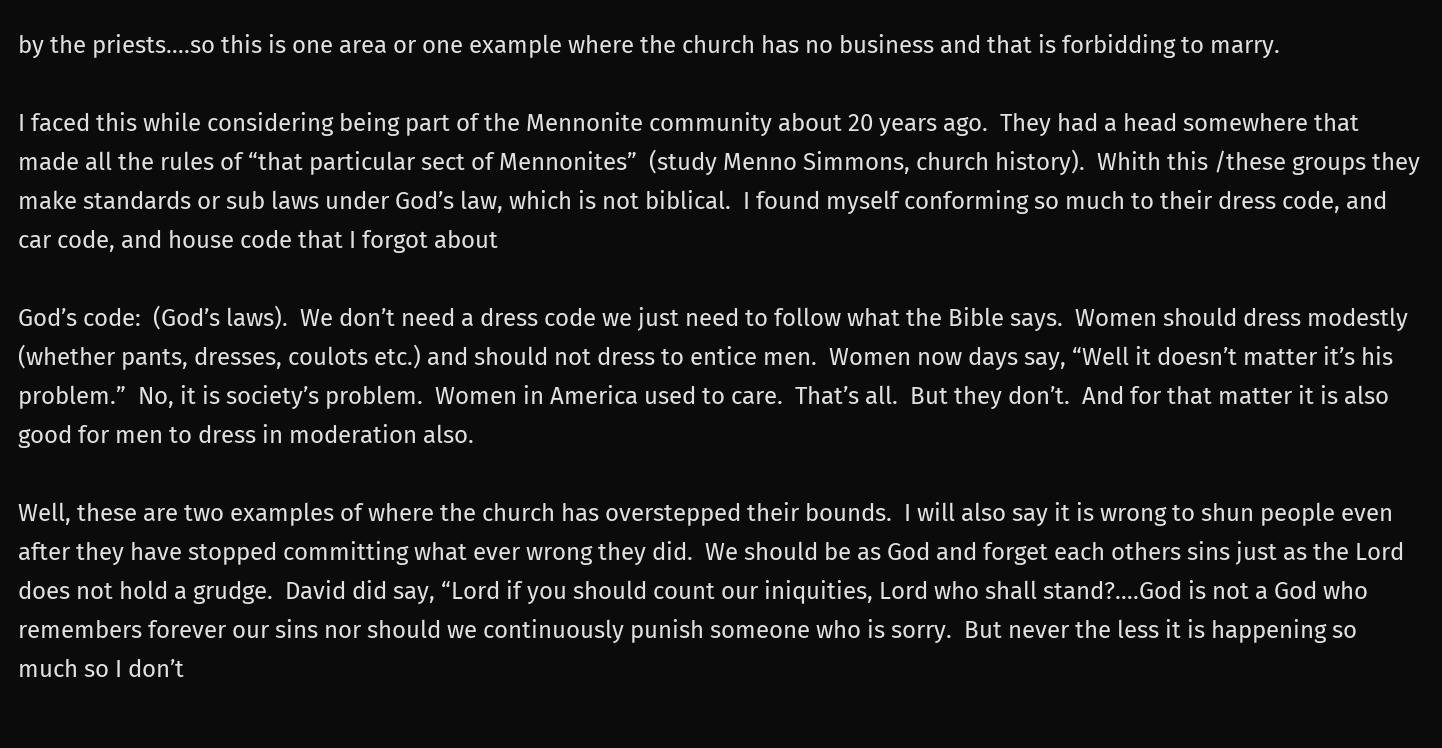by the priests….so this is one area or one example where the church has no business and that is forbidding to marry.

I faced this while considering being part of the Mennonite community about 20 years ago.  They had a head somewhere that made all the rules of “that particular sect of Mennonites”  (study Menno Simmons, church history).  Whith this /these groups they make standards or sub laws under God’s law, which is not biblical.  I found myself conforming so much to their dress code, and car code, and house code that I forgot about

God’s code:  (God’s laws).  We don’t need a dress code we just need to follow what the Bible says.  Women should dress modestly (whether pants, dresses, coulots etc.) and should not dress to entice men.  Women now days say, “Well it doesn’t matter it’s his problem.”  No, it is society’s problem.  Women in America used to care.  That’s all.  But they don’t.  And for that matter it is also good for men to dress in moderation also.

Well, these are two examples of where the church has overstepped their bounds.  I will also say it is wrong to shun people even after they have stopped committing what ever wrong they did.  We should be as God and forget each others sins just as the Lord does not hold a grudge.  David did say, “Lord if you should count our iniquities, Lord who shall stand?….God is not a God who remembers forever our sins nor should we continuously punish someone who is sorry.  But never the less it is happening so much so I don’t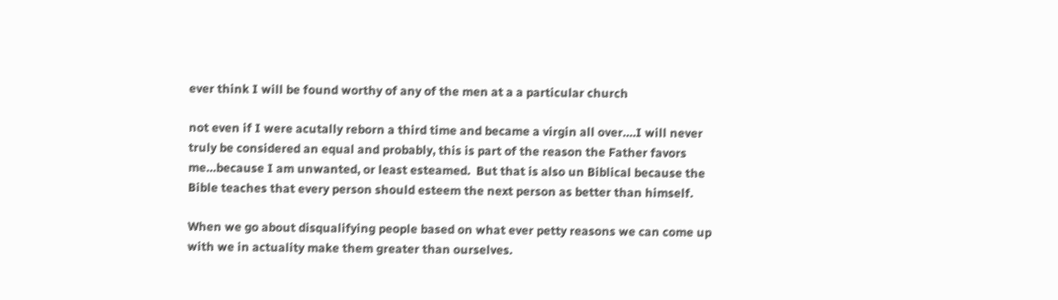ever think I will be found worthy of any of the men at a a particular church

not even if I were acutally reborn a third time and became a virgin all over….I will never truly be considered an equal and probably, this is part of the reason the Father favors me…because I am unwanted, or least esteamed.  But that is also un Biblical because the Bible teaches that every person should esteem the next person as better than himself.

When we go about disqualifying people based on what ever petty reasons we can come up with we in actuality make them greater than ourselves.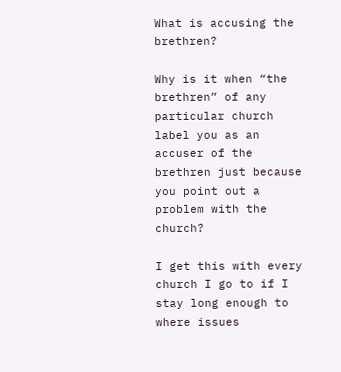What is accusing the brethren?

Why is it when “the brethren” of any particular church label you as an accuser of the brethren just because you point out a problem with the church?

I get this with every church I go to if I stay long enough to where issues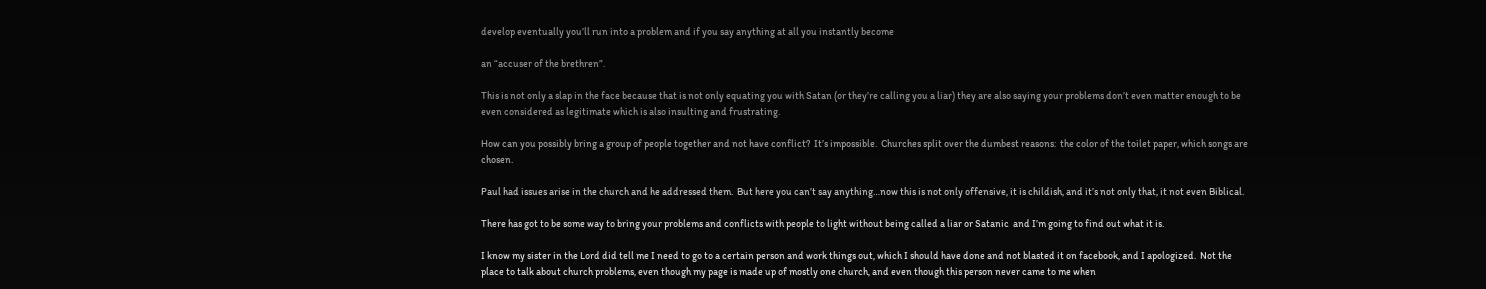develop eventually you’ll run into a problem and if you say anything at all you instantly become

an “accuser of the brethren”.

This is not only a slap in the face because that is not only equating you with Satan (or they’re calling you a liar) they are also saying your problems don’t even matter enough to be even considered as legitimate which is also insulting and frustrating.

How can you possibly bring a group of people together and not have conflict?  It’s impossible.  Churches split over the dumbest reasons:  the color of the toilet paper, which songs are chosen.

Paul had issues arise in the church and he addressed them.  But here you can’t say anything…now this is not only offensive, it is childish, and it’s not only that, it not even Biblical.

There has got to be some way to bring your problems and conflicts with people to light without being called a liar or Satanic  and I’m going to find out what it is.

I know my sister in the Lord did tell me I need to go to a certain person and work things out, which I should have done and not blasted it on facebook, and I apologized.  Not the place to talk about church problems, even though my page is made up of mostly one church, and even though this person never came to me when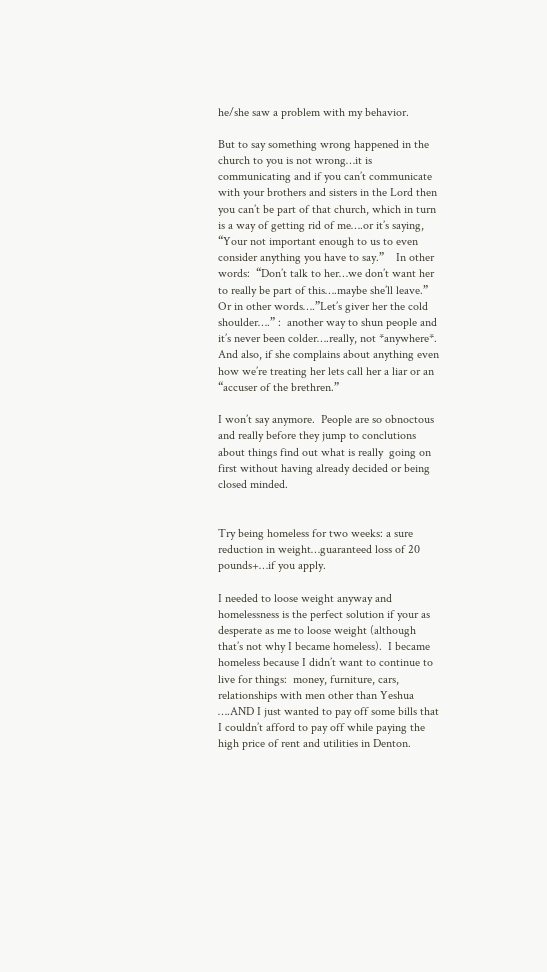he/she saw a problem with my behavior.

But to say something wrong happened in the church to you is not wrong…it is communicating and if you can’t communicate with your brothers and sisters in the Lord then you can’t be part of that church, which in turn is a way of getting rid of me….or it’s saying, “Your not important enough to us to even consider anything you have to say.”    In other words:  “Don’t talk to her…we don’t want her to really be part of this….maybe she’ll leave.”  Or in other words….”Let’s giver her the cold shoulder….” :  another way to shun people and it’s never been colder….really, not *anywhere*.  And also, if she complains about anything even how we’re treating her lets call her a liar or an “accuser of the brethren.”

I won’t say anymore.  People are so obnoctous and really before they jump to conclutions about things find out what is really  going on first without having already decided or being closed minded.


Try being homeless for two weeks: a sure reduction in weight…guaranteed loss of 20 pounds+…if you apply.

I needed to loose weight anyway and homelessness is the perfect solution if your as desperate as me to loose weight (although that’s not why I became homeless).  I became homeless because I didn’t want to continue to live for things:  money, furniture, cars, relationships with men other than Yeshua ….AND I just wanted to pay off some bills that I couldn’t afford to pay off while paying the high price of rent and utilities in Denton.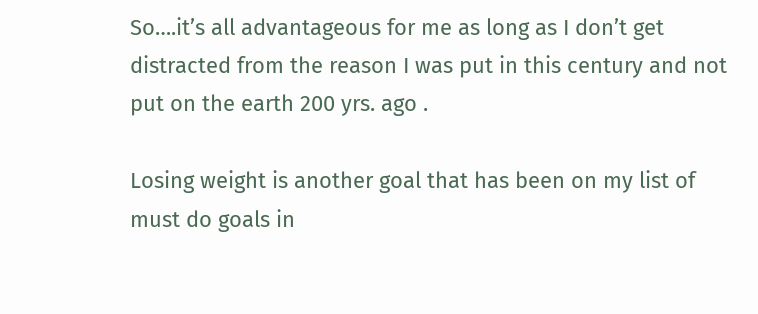So….it’s all advantageous for me as long as I don’t get distracted from the reason I was put in this century and not put on the earth 200 yrs. ago .

Losing weight is another goal that has been on my list of must do goals in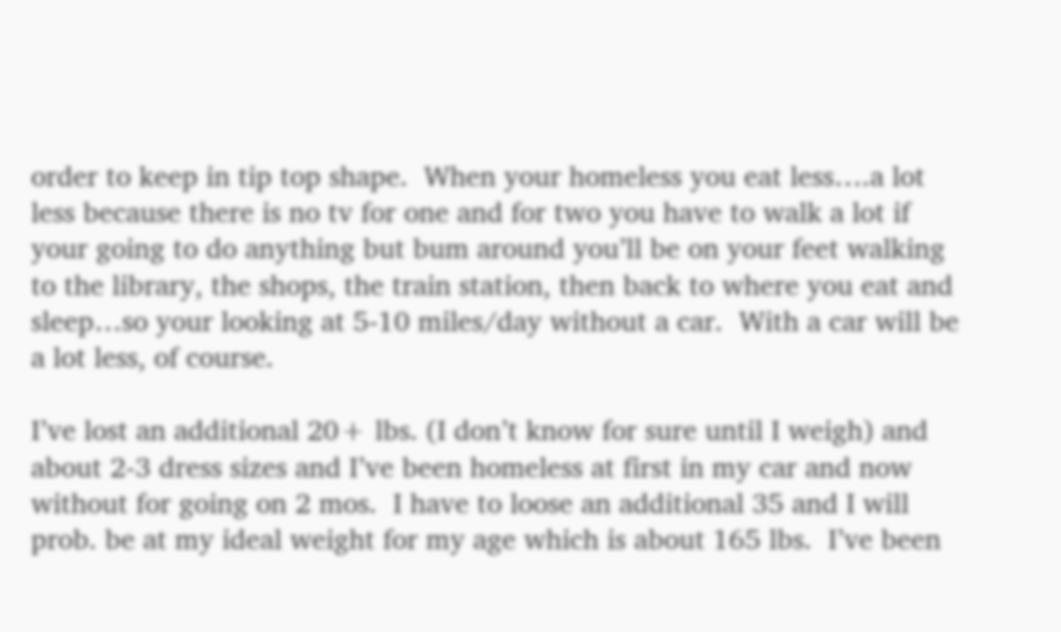order to keep in tip top shape.  When your homeless you eat less….a lot less because there is no tv for one and for two you have to walk a lot if your going to do anything but bum around you’ll be on your feet walking to the library, the shops, the train station, then back to where you eat and sleep…so your looking at 5-10 miles/day without a car.  With a car will be a lot less, of course.

I’ve lost an additional 20+ lbs. (I don’t know for sure until I weigh) and about 2-3 dress sizes and I’ve been homeless at first in my car and now without for going on 2 mos.  I have to loose an additional 35 and I will prob. be at my ideal weight for my age which is about 165 lbs.  I’ve been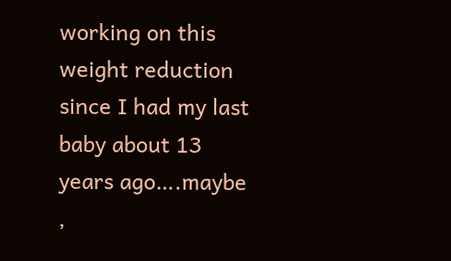working on this weight reduction since I had my last baby about 13 years ago….maybe ,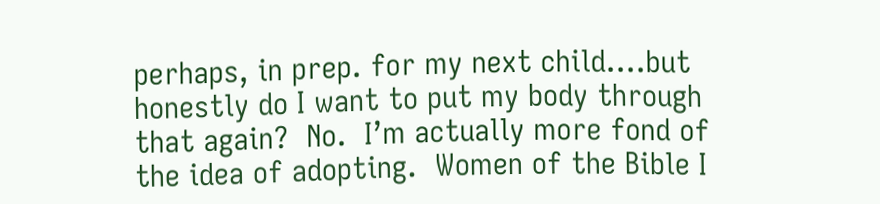perhaps, in prep. for my next child….but honestly do I want to put my body through that again?  No.  I’m actually more fond of the idea of adopting.  Women of the Bible I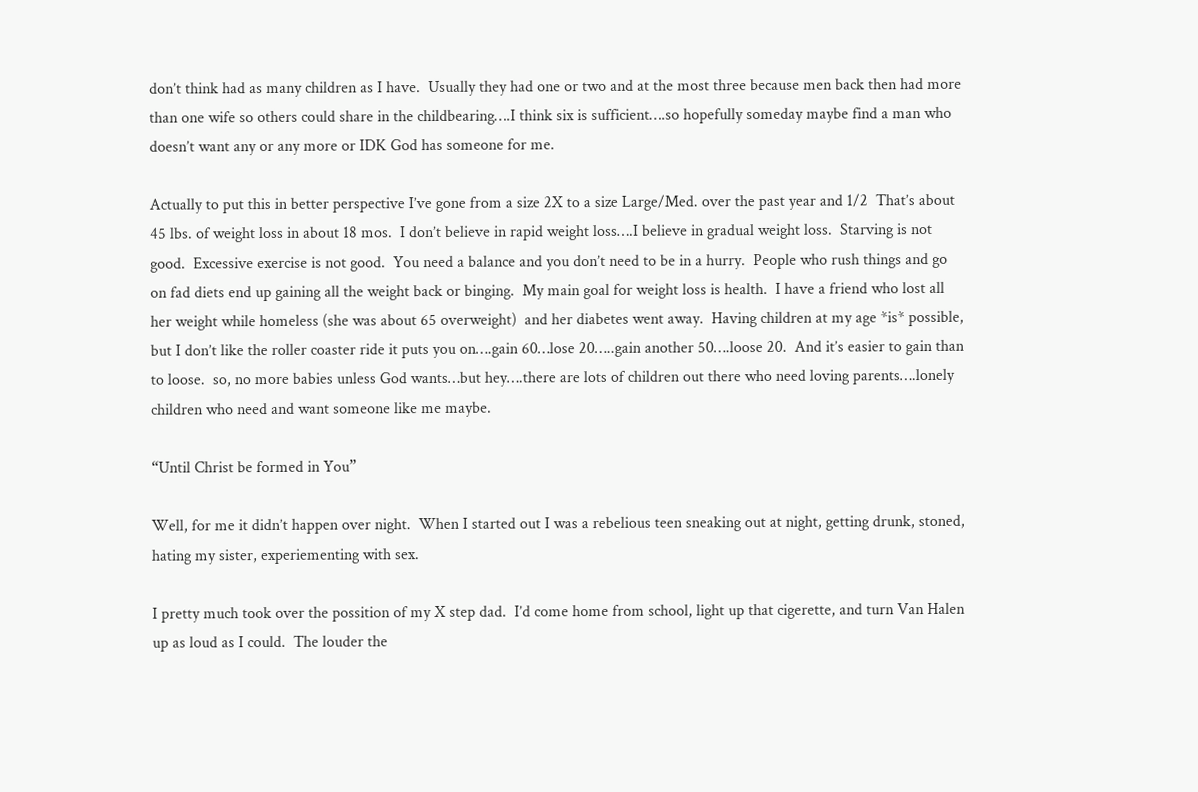don’t think had as many children as I have.  Usually they had one or two and at the most three because men back then had more than one wife so others could share in the childbearing….I think six is sufficient….so hopefully someday maybe find a man who doesn’t want any or any more or IDK God has someone for me.

Actually to put this in better perspective I’ve gone from a size 2X to a size Large/Med. over the past year and 1/2  That’s about 45 lbs. of weight loss in about 18 mos.  I don’t believe in rapid weight loss….I believe in gradual weight loss.  Starving is not good.  Excessive exercise is not good.  You need a balance and you don’t need to be in a hurry.  People who rush things and go on fad diets end up gaining all the weight back or binging.  My main goal for weight loss is health.  I have a friend who lost all her weight while homeless (she was about 65 overweight)  and her diabetes went away.  Having children at my age *is* possible, but I don’t like the roller coaster ride it puts you on….gain 60…lose 20…..gain another 50….loose 20.  And it’s easier to gain than to loose.  so, no more babies unless God wants…but hey….there are lots of children out there who need loving parents….lonely children who need and want someone like me maybe.

“Until Christ be formed in You”

Well, for me it didn’t happen over night.  When I started out I was a rebelious teen sneaking out at night, getting drunk, stoned, hating my sister, experiementing with sex.

I pretty much took over the possition of my X step dad.  I’d come home from school, light up that cigerette, and turn Van Halen up as loud as I could.  The louder the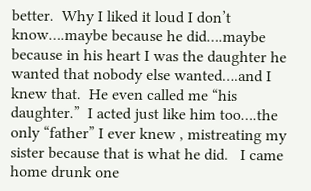better.  Why I liked it loud I don’t know….maybe because he did….maybe because in his heart I was the daughter he wanted that nobody else wanted….and I knew that.  He even called me “his daughter.”  I acted just like him too….the only “father” I ever knew , mistreating my sister because that is what he did.   I came home drunk one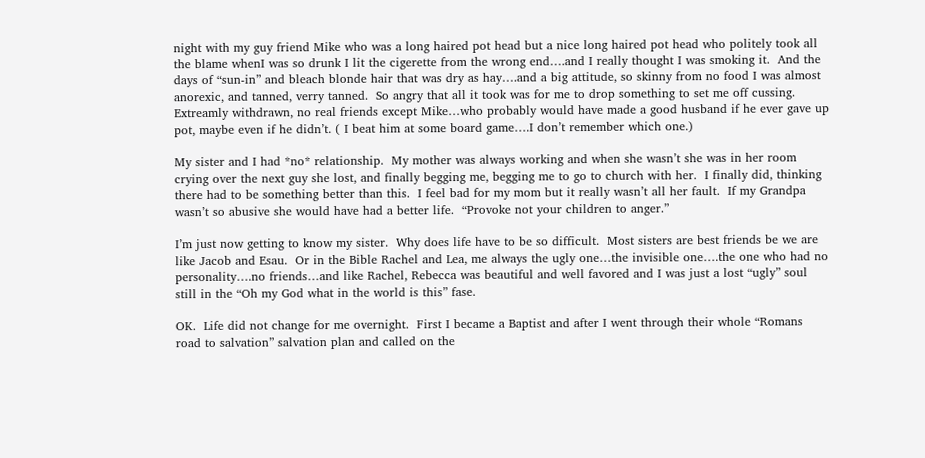night with my guy friend Mike who was a long haired pot head but a nice long haired pot head who politely took all the blame whenI was so drunk I lit the cigerette from the wrong end….and I really thought I was smoking it.  And the days of “sun-in” and bleach blonde hair that was dry as hay….and a big attitude, so skinny from no food I was almost anorexic, and tanned, verry tanned.  So angry that all it took was for me to drop something to set me off cussing.  Extreamly withdrawn, no real friends except Mike…who probably would have made a good husband if he ever gave up pot, maybe even if he didn’t. ( I beat him at some board game….I don’t remember which one.)

My sister and I had *no* relationship.  My mother was always working and when she wasn’t she was in her room crying over the next guy she lost, and finally begging me, begging me to go to church with her.  I finally did, thinking there had to be something better than this.  I feel bad for my mom but it really wasn’t all her fault.  If my Grandpa wasn’t so abusive she would have had a better life.  “Provoke not your children to anger.”

I’m just now getting to know my sister.  Why does life have to be so difficult.  Most sisters are best friends be we are like Jacob and Esau.  Or in the Bible Rachel and Lea, me always the ugly one…the invisible one….the one who had no personality….no friends…and like Rachel, Rebecca was beautiful and well favored and I was just a lost “ugly” soul still in the “Oh my God what in the world is this” fase.

OK.  Life did not change for me overnight.  First I became a Baptist and after I went through their whole “Romans road to salvation” salvation plan and called on the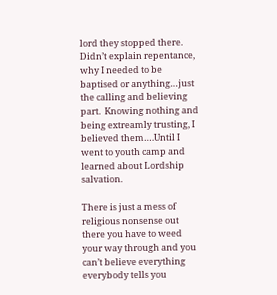lord they stopped there.  Didn’t explain repentance, why I needed to be baptised or anything…just the calling and believing part.  Knowing nothing and being extreamly trusting, I believed them….Until I went to youth camp and learned about Lordship salvation.

There is just a mess of religious nonsense out there you have to weed your way through and you can’t believe everything everybody tells you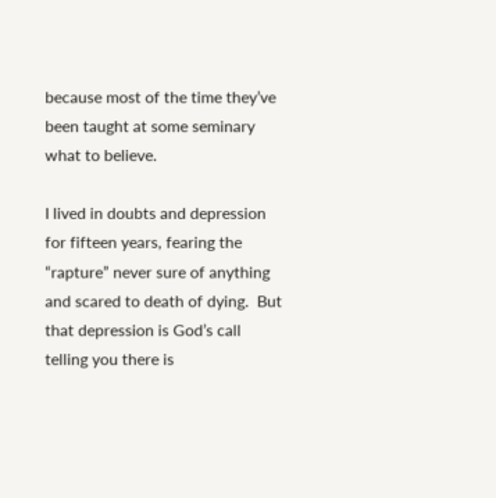because most of the time they’ve been taught at some seminary what to believe.

I lived in doubts and depression for fifteen years, fearing the “rapture” never sure of anything and scared to death of dying.  But that depression is God’s call telling you there is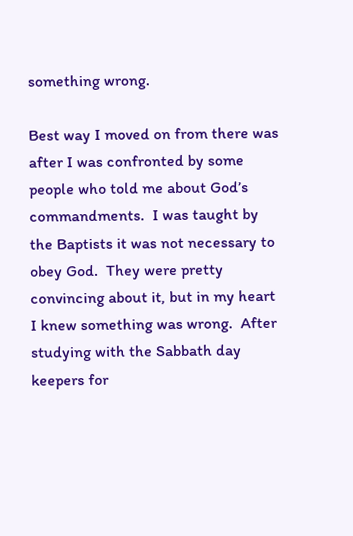something wrong.

Best way I moved on from there was after I was confronted by some people who told me about God’s commandments.  I was taught by the Baptists it was not necessary to obey God.  They were pretty convincing about it, but in my heart I knew something was wrong.  After studying with the Sabbath day keepers for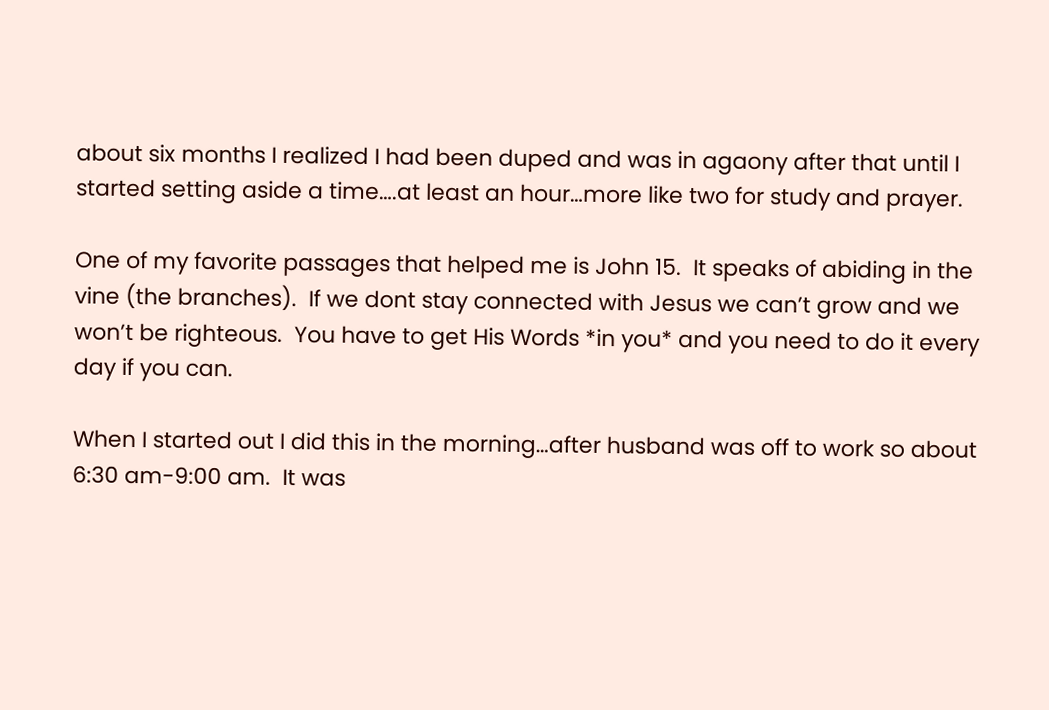about six months I realized I had been duped and was in agaony after that until I started setting aside a time….at least an hour…more like two for study and prayer.

One of my favorite passages that helped me is John 15.  It speaks of abiding in the vine (the branches).  If we dont stay connected with Jesus we can’t grow and we won’t be righteous.  You have to get His Words *in you* and you need to do it every day if you can.

When I started out I did this in the morning…after husband was off to work so about 6:30 am-9:00 am.  It was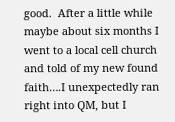good.  After a little while maybe about six months I went to a local cell church and told of my new found faith….I unexpectedly ran right into QM, but I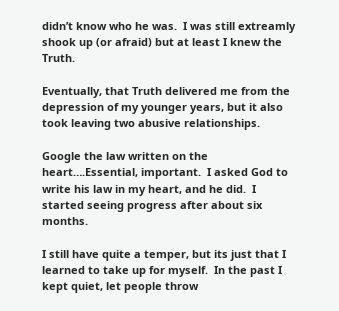didn’t know who he was.  I was still extreamly shook up (or afraid) but at least I knew the Truth.

Eventually, that Truth delivered me from the depression of my younger years, but it also took leaving two abusive relationships.

Google the law written on the heart….Essential, important.  I asked God to write his law in my heart, and he did.  I started seeing progress after about six months.

I still have quite a temper, but its just that I learned to take up for myself.  In the past I kept quiet, let people throw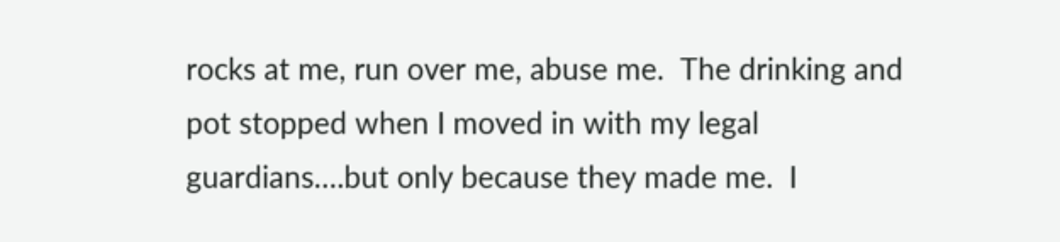rocks at me, run over me, abuse me.  The drinking and pot stopped when I moved in with my legal guardians….but only because they made me.  I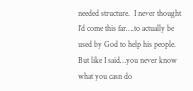needed structure.  I never thought I’d come this far….to actually be used by God to help his people.  But like I said…you never know what you casn do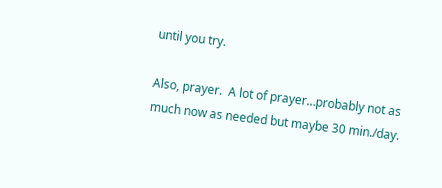until you try.

Also, prayer.  A lot of prayer…probably not as much now as needed but maybe 30 min./day.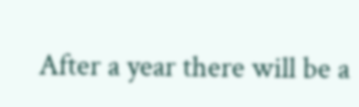After a year there will be a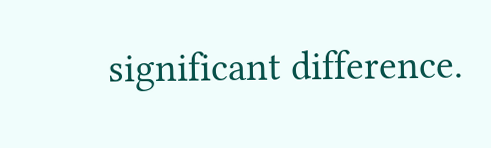significant difference.